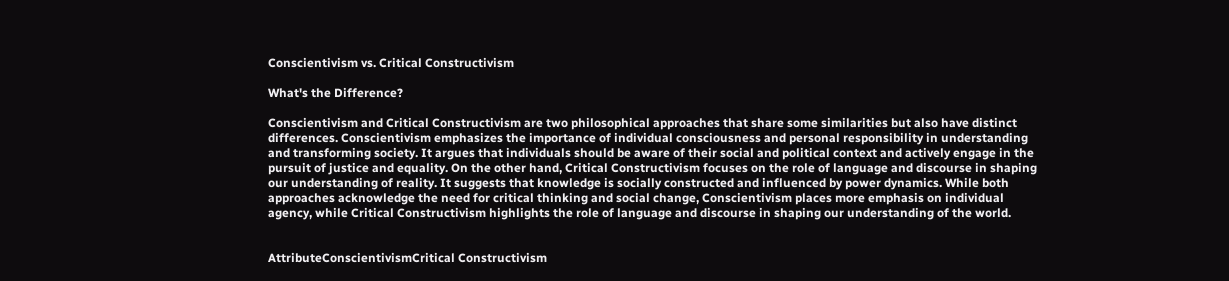Conscientivism vs. Critical Constructivism

What's the Difference?

Conscientivism and Critical Constructivism are two philosophical approaches that share some similarities but also have distinct differences. Conscientivism emphasizes the importance of individual consciousness and personal responsibility in understanding and transforming society. It argues that individuals should be aware of their social and political context and actively engage in the pursuit of justice and equality. On the other hand, Critical Constructivism focuses on the role of language and discourse in shaping our understanding of reality. It suggests that knowledge is socially constructed and influenced by power dynamics. While both approaches acknowledge the need for critical thinking and social change, Conscientivism places more emphasis on individual agency, while Critical Constructivism highlights the role of language and discourse in shaping our understanding of the world.


AttributeConscientivismCritical Constructivism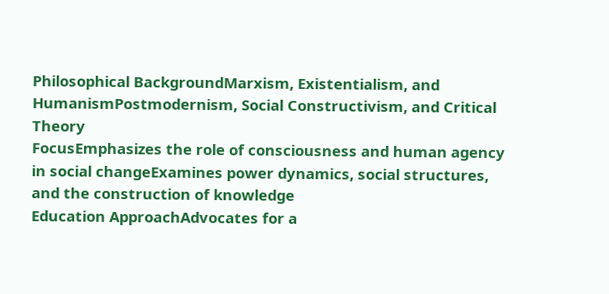Philosophical BackgroundMarxism, Existentialism, and HumanismPostmodernism, Social Constructivism, and Critical Theory
FocusEmphasizes the role of consciousness and human agency in social changeExamines power dynamics, social structures, and the construction of knowledge
Education ApproachAdvocates for a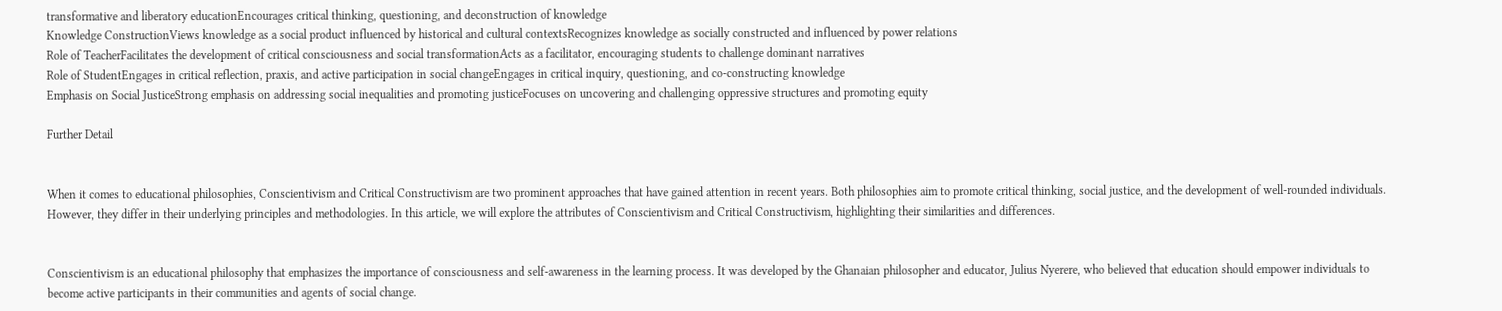transformative and liberatory educationEncourages critical thinking, questioning, and deconstruction of knowledge
Knowledge ConstructionViews knowledge as a social product influenced by historical and cultural contextsRecognizes knowledge as socially constructed and influenced by power relations
Role of TeacherFacilitates the development of critical consciousness and social transformationActs as a facilitator, encouraging students to challenge dominant narratives
Role of StudentEngages in critical reflection, praxis, and active participation in social changeEngages in critical inquiry, questioning, and co-constructing knowledge
Emphasis on Social JusticeStrong emphasis on addressing social inequalities and promoting justiceFocuses on uncovering and challenging oppressive structures and promoting equity

Further Detail


When it comes to educational philosophies, Conscientivism and Critical Constructivism are two prominent approaches that have gained attention in recent years. Both philosophies aim to promote critical thinking, social justice, and the development of well-rounded individuals. However, they differ in their underlying principles and methodologies. In this article, we will explore the attributes of Conscientivism and Critical Constructivism, highlighting their similarities and differences.


Conscientivism is an educational philosophy that emphasizes the importance of consciousness and self-awareness in the learning process. It was developed by the Ghanaian philosopher and educator, Julius Nyerere, who believed that education should empower individuals to become active participants in their communities and agents of social change.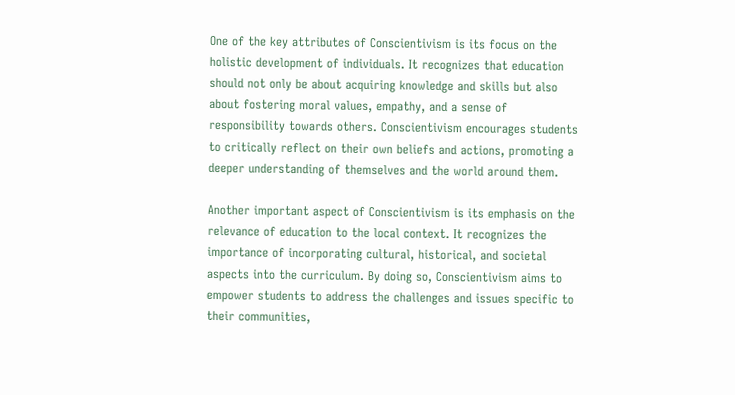One of the key attributes of Conscientivism is its focus on the holistic development of individuals. It recognizes that education should not only be about acquiring knowledge and skills but also about fostering moral values, empathy, and a sense of responsibility towards others. Conscientivism encourages students to critically reflect on their own beliefs and actions, promoting a deeper understanding of themselves and the world around them.

Another important aspect of Conscientivism is its emphasis on the relevance of education to the local context. It recognizes the importance of incorporating cultural, historical, and societal aspects into the curriculum. By doing so, Conscientivism aims to empower students to address the challenges and issues specific to their communities,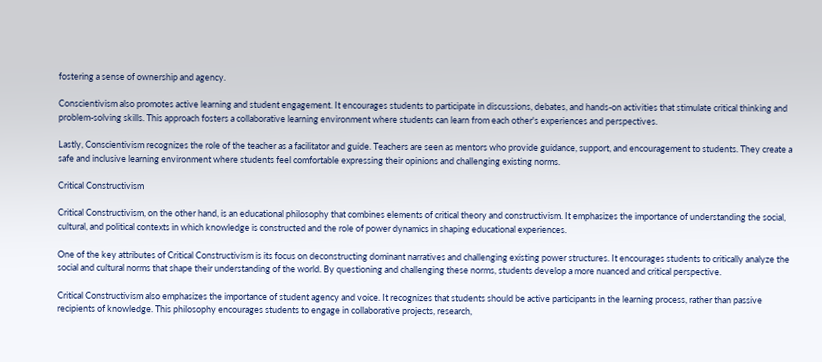fostering a sense of ownership and agency.

Conscientivism also promotes active learning and student engagement. It encourages students to participate in discussions, debates, and hands-on activities that stimulate critical thinking and problem-solving skills. This approach fosters a collaborative learning environment where students can learn from each other's experiences and perspectives.

Lastly, Conscientivism recognizes the role of the teacher as a facilitator and guide. Teachers are seen as mentors who provide guidance, support, and encouragement to students. They create a safe and inclusive learning environment where students feel comfortable expressing their opinions and challenging existing norms.

Critical Constructivism

Critical Constructivism, on the other hand, is an educational philosophy that combines elements of critical theory and constructivism. It emphasizes the importance of understanding the social, cultural, and political contexts in which knowledge is constructed and the role of power dynamics in shaping educational experiences.

One of the key attributes of Critical Constructivism is its focus on deconstructing dominant narratives and challenging existing power structures. It encourages students to critically analyze the social and cultural norms that shape their understanding of the world. By questioning and challenging these norms, students develop a more nuanced and critical perspective.

Critical Constructivism also emphasizes the importance of student agency and voice. It recognizes that students should be active participants in the learning process, rather than passive recipients of knowledge. This philosophy encourages students to engage in collaborative projects, research,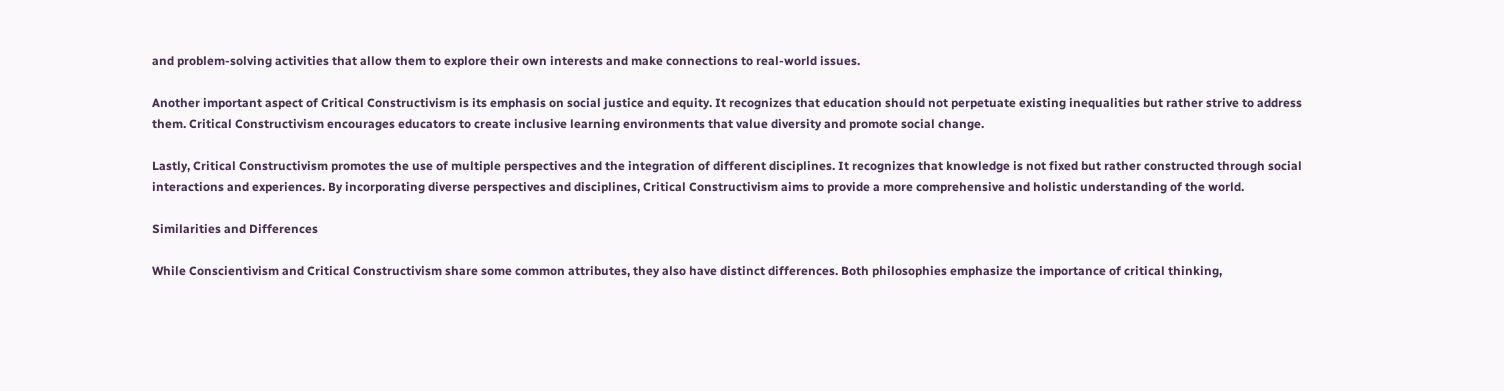and problem-solving activities that allow them to explore their own interests and make connections to real-world issues.

Another important aspect of Critical Constructivism is its emphasis on social justice and equity. It recognizes that education should not perpetuate existing inequalities but rather strive to address them. Critical Constructivism encourages educators to create inclusive learning environments that value diversity and promote social change.

Lastly, Critical Constructivism promotes the use of multiple perspectives and the integration of different disciplines. It recognizes that knowledge is not fixed but rather constructed through social interactions and experiences. By incorporating diverse perspectives and disciplines, Critical Constructivism aims to provide a more comprehensive and holistic understanding of the world.

Similarities and Differences

While Conscientivism and Critical Constructivism share some common attributes, they also have distinct differences. Both philosophies emphasize the importance of critical thinking,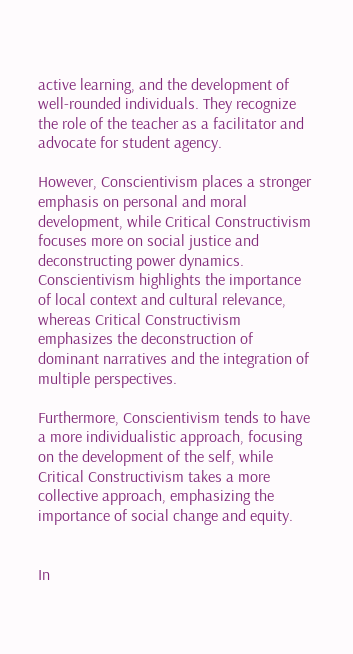active learning, and the development of well-rounded individuals. They recognize the role of the teacher as a facilitator and advocate for student agency.

However, Conscientivism places a stronger emphasis on personal and moral development, while Critical Constructivism focuses more on social justice and deconstructing power dynamics. Conscientivism highlights the importance of local context and cultural relevance, whereas Critical Constructivism emphasizes the deconstruction of dominant narratives and the integration of multiple perspectives.

Furthermore, Conscientivism tends to have a more individualistic approach, focusing on the development of the self, while Critical Constructivism takes a more collective approach, emphasizing the importance of social change and equity.


In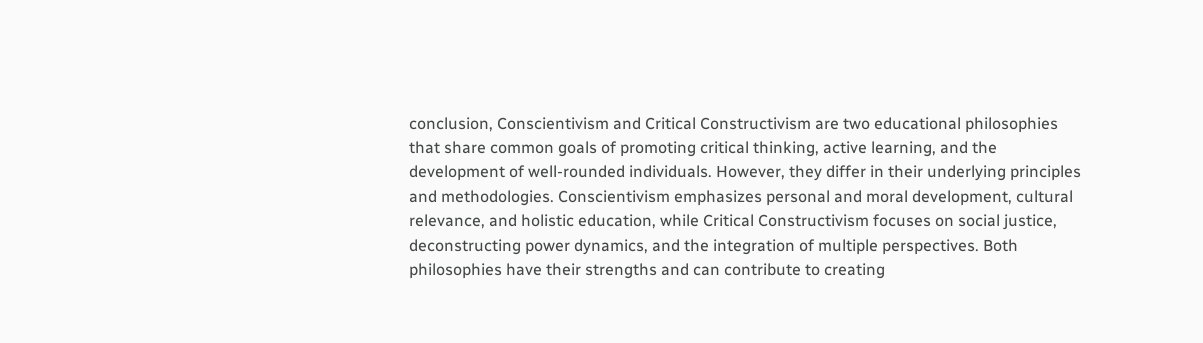conclusion, Conscientivism and Critical Constructivism are two educational philosophies that share common goals of promoting critical thinking, active learning, and the development of well-rounded individuals. However, they differ in their underlying principles and methodologies. Conscientivism emphasizes personal and moral development, cultural relevance, and holistic education, while Critical Constructivism focuses on social justice, deconstructing power dynamics, and the integration of multiple perspectives. Both philosophies have their strengths and can contribute to creating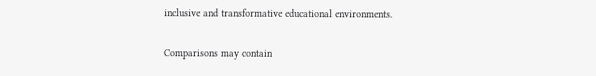inclusive and transformative educational environments.

Comparisons may contain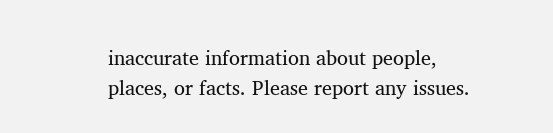inaccurate information about people, places, or facts. Please report any issues.